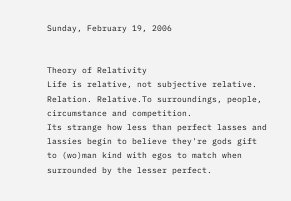Sunday, February 19, 2006


Theory of Relativity
Life is relative, not subjective relative.
Relation. Relative.To surroundings, people, circumstance and competition.
Its strange how less than perfect lasses and lassies begin to believe they're gods gift to (wo)man kind with egos to match when surrounded by the lesser perfect.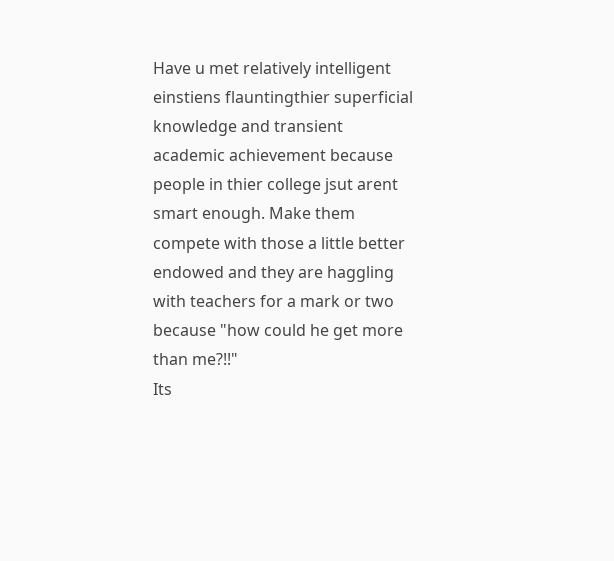Have u met relatively intelligent einstiens flauntingthier superficial knowledge and transient academic achievement because people in thier college jsut arent smart enough. Make them compete with those a little better endowed and they are haggling with teachers for a mark or two because "how could he get more than me?!!"
Its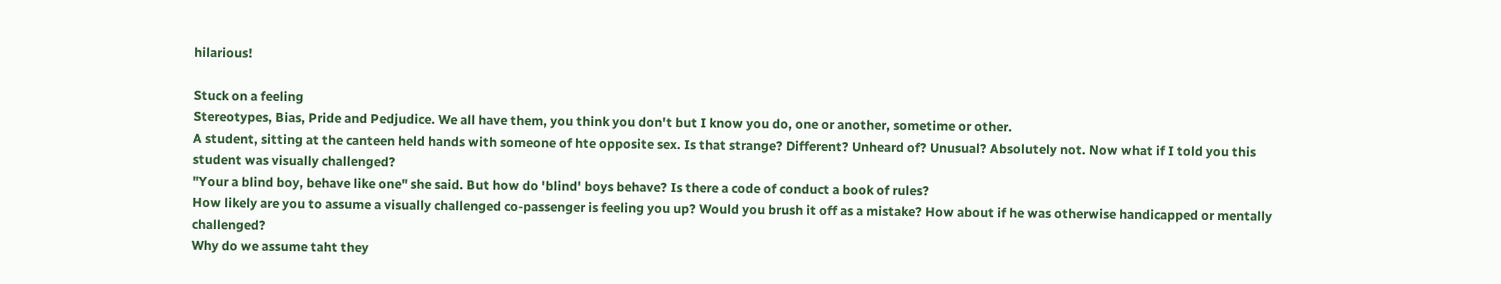hilarious!

Stuck on a feeling
Stereotypes, Bias, Pride and Pedjudice. We all have them, you think you don't but I know you do, one or another, sometime or other.
A student, sitting at the canteen held hands with someone of hte opposite sex. Is that strange? Different? Unheard of? Unusual? Absolutely not. Now what if I told you this student was visually challenged?
"Your a blind boy, behave like one" she said. But how do 'blind' boys behave? Is there a code of conduct a book of rules?
How likely are you to assume a visually challenged co-passenger is feeling you up? Would you brush it off as a mistake? How about if he was otherwise handicapped or mentally challenged?
Why do we assume taht they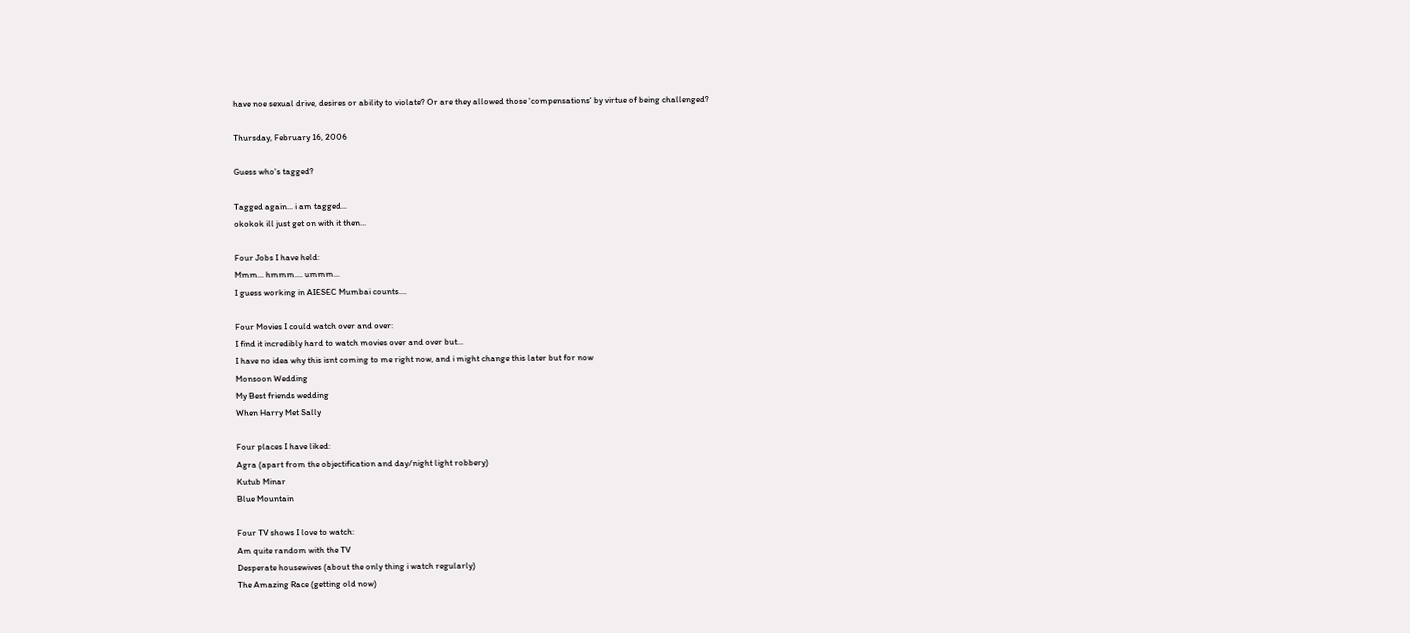have noe sexual drive, desires or ability to violate? Or are they allowed those 'compensations' by virtue of being challenged?

Thursday, February 16, 2006

Guess who's tagged?

Tagged again... i am tagged...
okokok ill just get on with it then...

Four Jobs I have held:
Mmm... hmmm.... ummm...
I guess working in AIESEC Mumbai counts....

Four Movies I could watch over and over:
I find it incredibly hard to watch movies over and over but...
I have no idea why this isnt coming to me right now, and i might change this later but for now
Monsoon Wedding
My Best friends wedding
When Harry Met Sally

Four places I have liked:
Agra (apart from the objectification and day/night light robbery)
Kutub Minar
Blue Mountain

Four TV shows I love to watch:
Am quite random with the TV
Desperate housewives (about the only thing i watch regularly)
The Amazing Race (getting old now)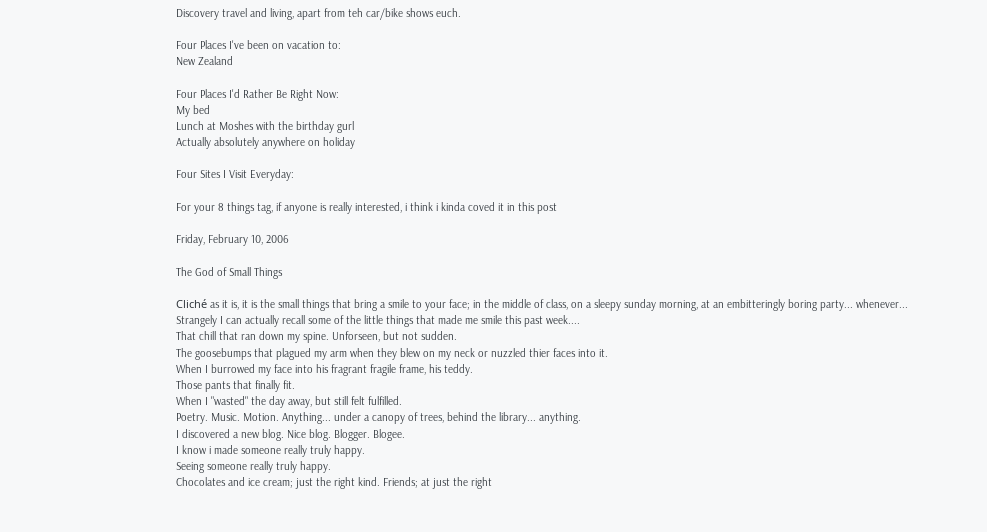Discovery travel and living, apart from teh car/bike shows euch.

Four Places I've been on vacation to:
New Zealand

Four Places I'd Rather Be Right Now:
My bed
Lunch at Moshes with the birthday gurl
Actually absolutely anywhere on holiday

Four Sites I Visit Everyday:

For your 8 things tag, if anyone is really interested, i think i kinda coved it in this post

Friday, February 10, 2006

The God of Small Things

Cliché as it is, it is the small things that bring a smile to your face; in the middle of class, on a sleepy sunday morning, at an embitteringly boring party... whenever...
Strangely I can actually recall some of the little things that made me smile this past week....
That chill that ran down my spine. Unforseen, but not sudden.
The goosebumps that plagued my arm when they blew on my neck or nuzzled thier faces into it.
When I burrowed my face into his fragrant fragile frame, his teddy.
Those pants that finally fit.
When I "wasted" the day away, but still felt fulfilled.
Poetry. Music. Motion. Anything... under a canopy of trees, behind the library... anything.
I discovered a new blog. Nice blog. Blogger. Blogee.
I know i made someone really truly happy.
Seeing someone really truly happy.
Chocolates and ice cream; just the right kind. Friends; at just the right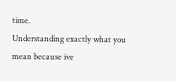time.
Understanding exactly what you mean because ive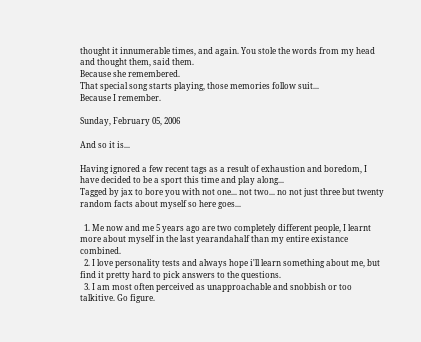thought it innumerable times, and again. You stole the words from my head and thought them, said them.
Because she remembered.
That special song starts playing, those memories follow suit...
Because I remember.

Sunday, February 05, 2006

And so it is...

Having ignored a few recent tags as a result of exhaustion and boredom, I have decided to be a sport this time and play along...
Tagged by jax to bore you with not one... not two... no not just three but twenty random facts about myself so here goes...

  1. Me now and me 5 years ago are two completely different people, I learnt more about myself in the last yearandahalf than my entire existance combined.
  2. I love personality tests and always hope i'll learn something about me, but find it pretty hard to pick answers to the questions.
  3. I am most often perceived as unapproachable and snobbish or too talkitive. Go figure.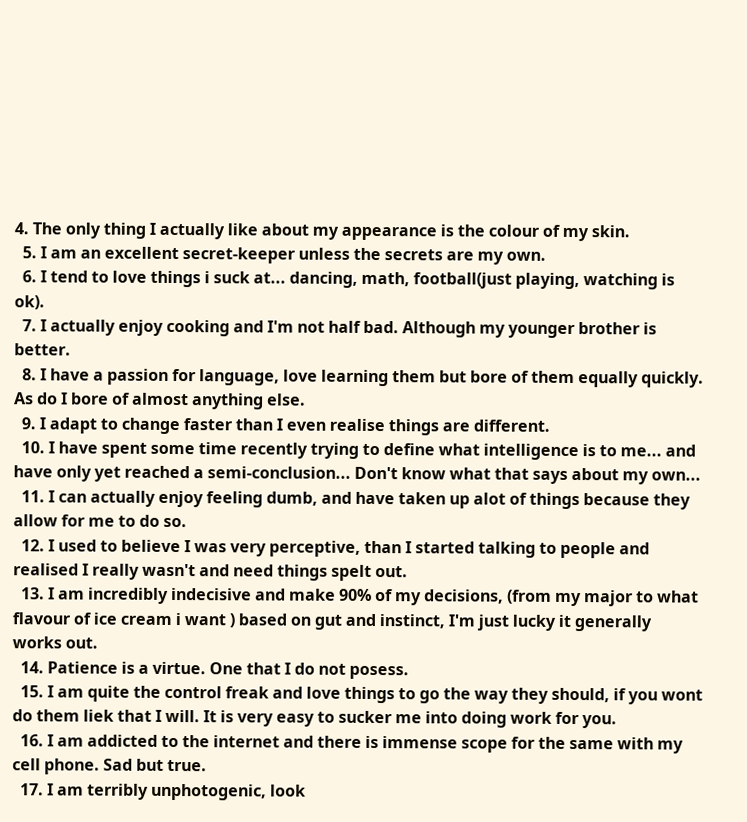4. The only thing I actually like about my appearance is the colour of my skin.
  5. I am an excellent secret-keeper unless the secrets are my own.
  6. I tend to love things i suck at... dancing, math, football(just playing, watching is ok).
  7. I actually enjoy cooking and I'm not half bad. Although my younger brother is better.
  8. I have a passion for language, love learning them but bore of them equally quickly. As do I bore of almost anything else.
  9. I adapt to change faster than I even realise things are different.
  10. I have spent some time recently trying to define what intelligence is to me... and have only yet reached a semi-conclusion... Don't know what that says about my own...
  11. I can actually enjoy feeling dumb, and have taken up alot of things because they allow for me to do so.
  12. I used to believe I was very perceptive, than I started talking to people and realised I really wasn't and need things spelt out.
  13. I am incredibly indecisive and make 90% of my decisions, (from my major to what flavour of ice cream i want ) based on gut and instinct, I'm just lucky it generally works out.
  14. Patience is a virtue. One that I do not posess.
  15. I am quite the control freak and love things to go the way they should, if you wont do them liek that I will. It is very easy to sucker me into doing work for you.
  16. I am addicted to the internet and there is immense scope for the same with my cell phone. Sad but true.
  17. I am terribly unphotogenic, look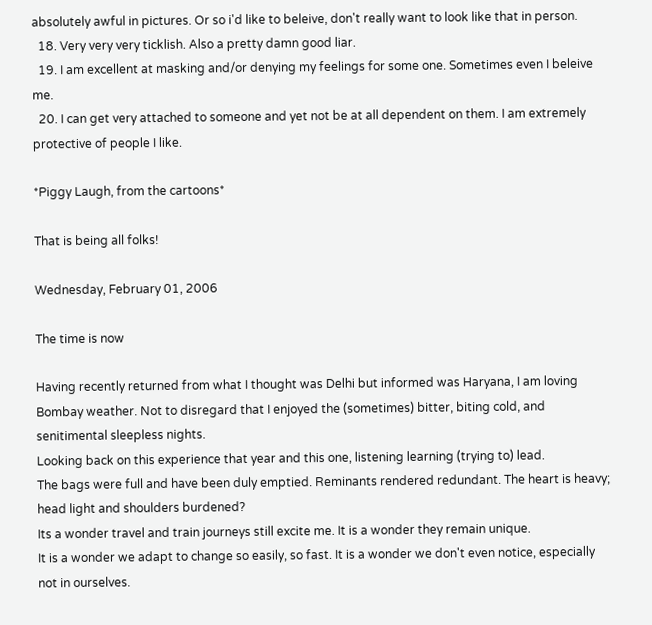absolutely awful in pictures. Or so i'd like to beleive, don't really want to look like that in person.
  18. Very very very ticklish. Also a pretty damn good liar.
  19. I am excellent at masking and/or denying my feelings for some one. Sometimes even I beleive me.
  20. I can get very attached to someone and yet not be at all dependent on them. I am extremely protective of people I like.

*Piggy Laugh, from the cartoons*

That is being all folks!

Wednesday, February 01, 2006

The time is now

Having recently returned from what I thought was Delhi but informed was Haryana, I am loving Bombay weather. Not to disregard that I enjoyed the (sometimes) bitter, biting cold, and senitimental sleepless nights.
Looking back on this experience that year and this one, listening learning (trying to) lead.
The bags were full and have been duly emptied. Reminants rendered redundant. The heart is heavy; head light and shoulders burdened?
Its a wonder travel and train journeys still excite me. It is a wonder they remain unique.
It is a wonder we adapt to change so easily, so fast. It is a wonder we don't even notice, especially not in ourselves.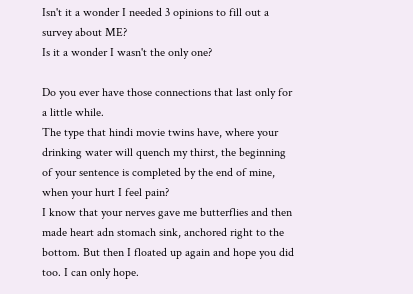Isn't it a wonder I needed 3 opinions to fill out a survey about ME?
Is it a wonder I wasn't the only one?

Do you ever have those connections that last only for a little while.
The type that hindi movie twins have, where your drinking water will quench my thirst, the beginning of your sentence is completed by the end of mine, when your hurt I feel pain?
I know that your nerves gave me butterflies and then made heart adn stomach sink, anchored right to the bottom. But then I floated up again and hope you did too. I can only hope.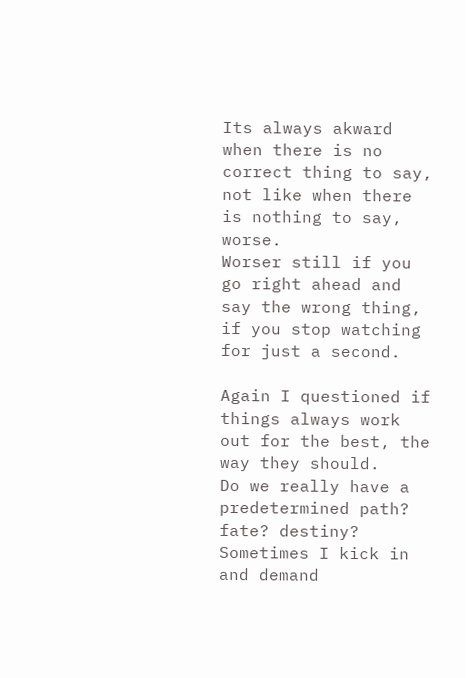Its always akward when there is no correct thing to say, not like when there is nothing to say, worse.
Worser still if you go right ahead and say the wrong thing, if you stop watching for just a second.

Again I questioned if things always work out for the best, the way they should.
Do we really have a predetermined path? fate? destiny?
Sometimes I kick in and demand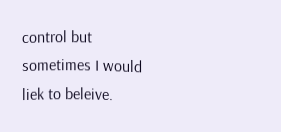control but sometimes I would liek to beleive.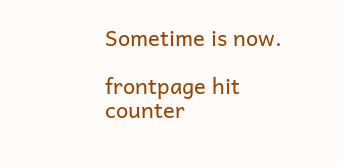Sometime is now.

frontpage hit counter